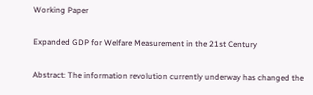Working Paper

Expanded GDP for Welfare Measurement in the 21st Century

Abstract: The information revolution currently underway has changed the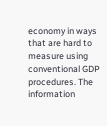economy in ways that are hard to measure using conventional GDP procedures. The information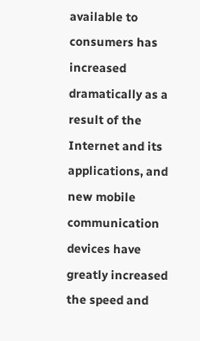available to consumers has increased dramatically as a result of the Internet and its applications, and new mobile communication devices have greatly increased the speed and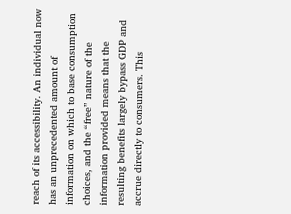reach of its accessibility. An individual now has an unprecedented amount of information on which to base consumption choices, and the “free” nature of the information provided means that the resulting benefits largely bypass GDP and accrue directly to consumers. This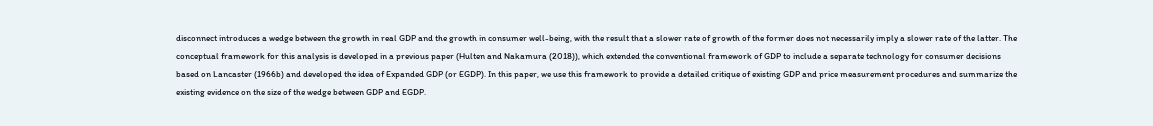disconnect introduces a wedge between the growth in real GDP and the growth in consumer well-being, with the result that a slower rate of growth of the former does not necessarily imply a slower rate of the latter. The conceptual framework for this analysis is developed in a previous paper (Hulten and Nakamura (2018)), which extended the conventional framework of GDP to include a separate technology for consumer decisions based on Lancaster (1966b) and developed the idea of Expanded GDP (or EGDP). In this paper, we use this framework to provide a detailed critique of existing GDP and price measurement procedures and summarize the existing evidence on the size of the wedge between GDP and EGDP.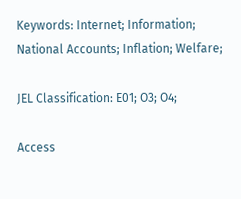Keywords: Internet; Information; National Accounts; Inflation; Welfare;

JEL Classification: E01; O3; O4;

Access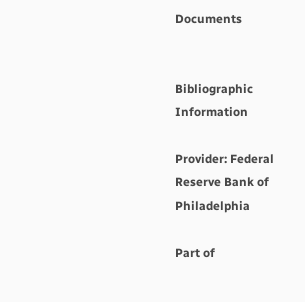Documents


Bibliographic Information

Provider: Federal Reserve Bank of Philadelphia

Part of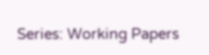Series: Working Papers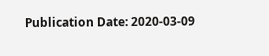Publication Date: 2020-03-09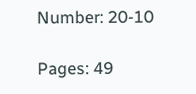Number: 20-10

Pages: 49